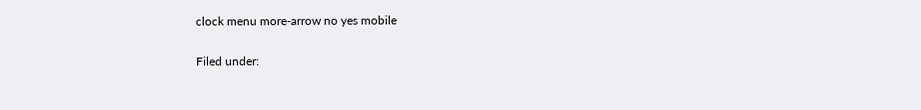clock menu more-arrow no yes mobile

Filed under: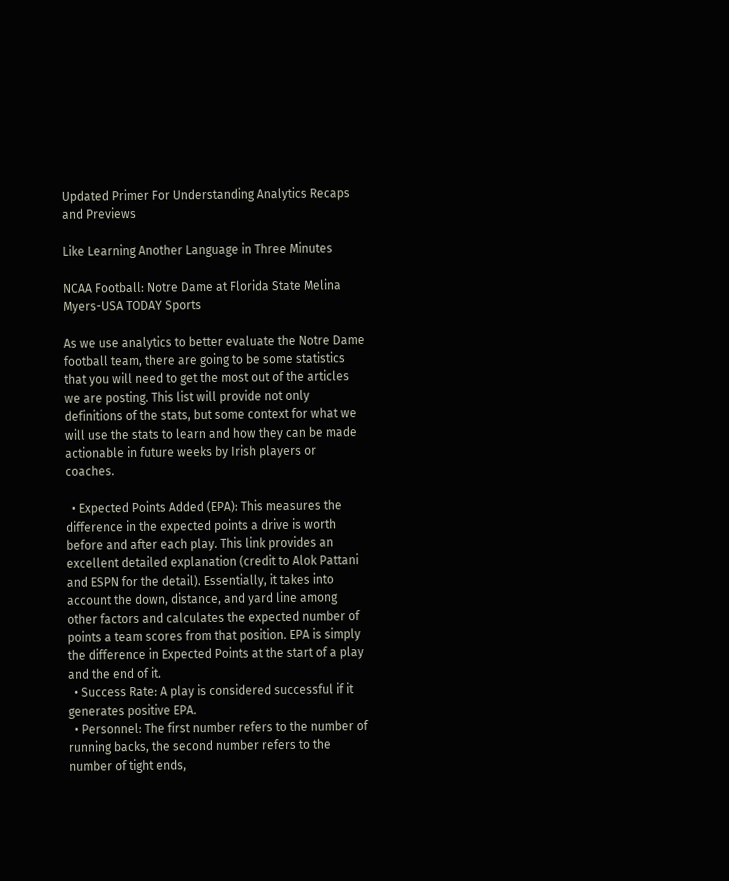Updated Primer For Understanding Analytics Recaps and Previews

Like Learning Another Language in Three Minutes

NCAA Football: Notre Dame at Florida State Melina Myers-USA TODAY Sports

As we use analytics to better evaluate the Notre Dame football team, there are going to be some statistics that you will need to get the most out of the articles we are posting. This list will provide not only definitions of the stats, but some context for what we will use the stats to learn and how they can be made actionable in future weeks by Irish players or coaches.

  • Expected Points Added (EPA): This measures the difference in the expected points a drive is worth before and after each play. This link provides an excellent detailed explanation (credit to Alok Pattani and ESPN for the detail). Essentially, it takes into account the down, distance, and yard line among other factors and calculates the expected number of points a team scores from that position. EPA is simply the difference in Expected Points at the start of a play and the end of it.
  • Success Rate: A play is considered successful if it generates positive EPA.
  • Personnel: The first number refers to the number of running backs, the second number refers to the number of tight ends,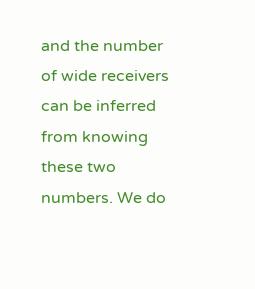and the number of wide receivers can be inferred from knowing these two numbers. We do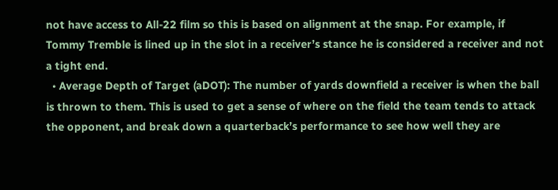not have access to All-22 film so this is based on alignment at the snap. For example, if Tommy Tremble is lined up in the slot in a receiver’s stance he is considered a receiver and not a tight end.
  • Average Depth of Target (aDOT): The number of yards downfield a receiver is when the ball is thrown to them. This is used to get a sense of where on the field the team tends to attack the opponent, and break down a quarterback’s performance to see how well they are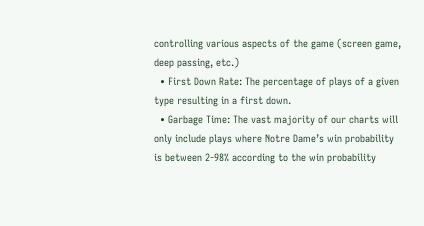controlling various aspects of the game (screen game, deep passing, etc.)
  • First Down Rate: The percentage of plays of a given type resulting in a first down.
  • Garbage Time: The vast majority of our charts will only include plays where Notre Dame’s win probability is between 2-98% according to the win probability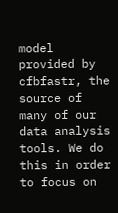model provided by cfbfastr, the source of many of our data analysis tools. We do this in order to focus on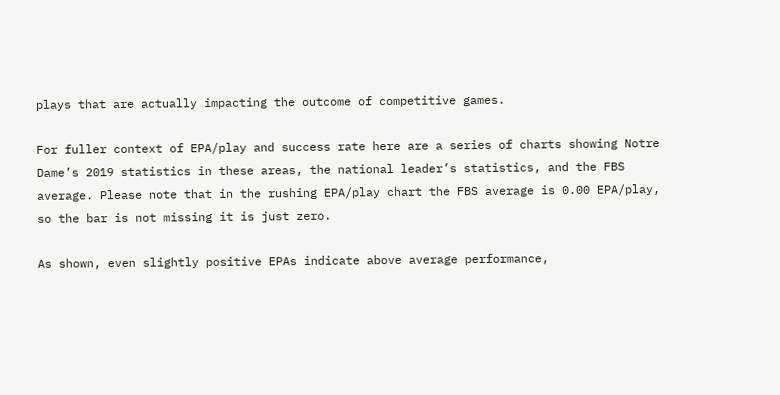plays that are actually impacting the outcome of competitive games.

For fuller context of EPA/play and success rate here are a series of charts showing Notre Dame’s 2019 statistics in these areas, the national leader’s statistics, and the FBS average. Please note that in the rushing EPA/play chart the FBS average is 0.00 EPA/play, so the bar is not missing it is just zero.

As shown, even slightly positive EPAs indicate above average performance,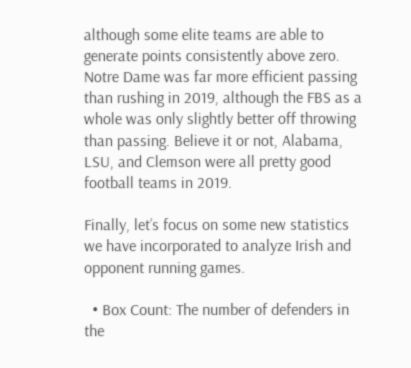although some elite teams are able to generate points consistently above zero. Notre Dame was far more efficient passing than rushing in 2019, although the FBS as a whole was only slightly better off throwing than passing. Believe it or not, Alabama, LSU, and Clemson were all pretty good football teams in 2019.

Finally, let’s focus on some new statistics we have incorporated to analyze Irish and opponent running games.

  • Box Count: The number of defenders in the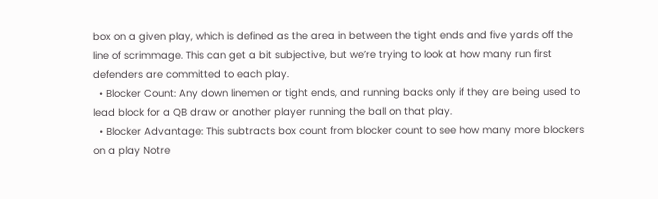box on a given play, which is defined as the area in between the tight ends and five yards off the line of scrimmage. This can get a bit subjective, but we’re trying to look at how many run first defenders are committed to each play.
  • Blocker Count: Any down linemen or tight ends, and running backs only if they are being used to lead block for a QB draw or another player running the ball on that play.
  • Blocker Advantage: This subtracts box count from blocker count to see how many more blockers on a play Notre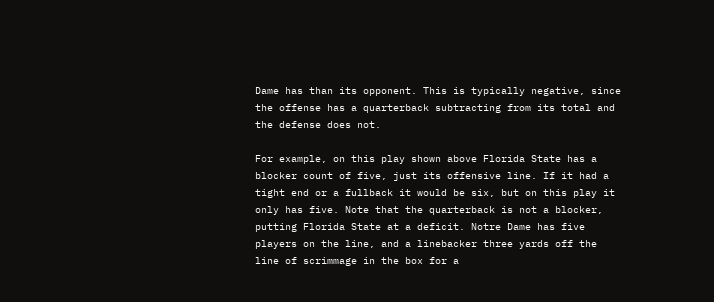Dame has than its opponent. This is typically negative, since the offense has a quarterback subtracting from its total and the defense does not.

For example, on this play shown above Florida State has a blocker count of five, just its offensive line. If it had a tight end or a fullback it would be six, but on this play it only has five. Note that the quarterback is not a blocker, putting Florida State at a deficit. Notre Dame has five players on the line, and a linebacker three yards off the line of scrimmage in the box for a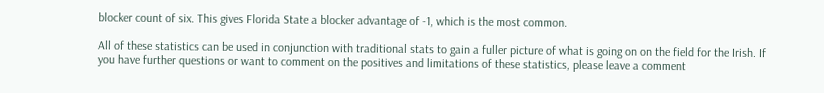blocker count of six. This gives Florida State a blocker advantage of -1, which is the most common.

All of these statistics can be used in conjunction with traditional stats to gain a fuller picture of what is going on on the field for the Irish. If you have further questions or want to comment on the positives and limitations of these statistics, please leave a comment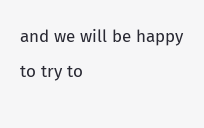and we will be happy to try to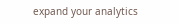expand your analytics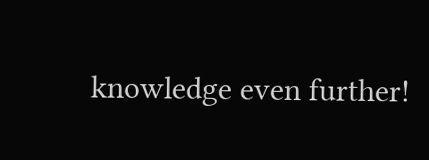knowledge even further!